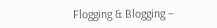Flogging & Blogging –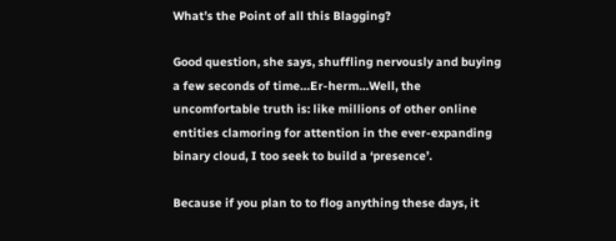What’s the Point of all this Blagging?

Good question, she says, shuffling nervously and buying a few seconds of time…Er-herm…Well, the uncomfortable truth is: like millions of other online entities clamoring for attention in the ever-expanding binary cloud, I too seek to build a ‘presence’.

Because if you plan to to flog anything these days, it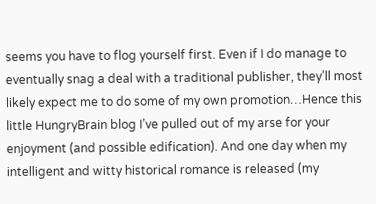seems you have to flog yourself first. Even if I do manage to eventually snag a deal with a traditional publisher, they’ll most likely expect me to do some of my own promotion…Hence this little HungryBrain blog I’ve pulled out of my arse for your enjoyment (and possible edification). And one day when my intelligent and witty historical romance is released (my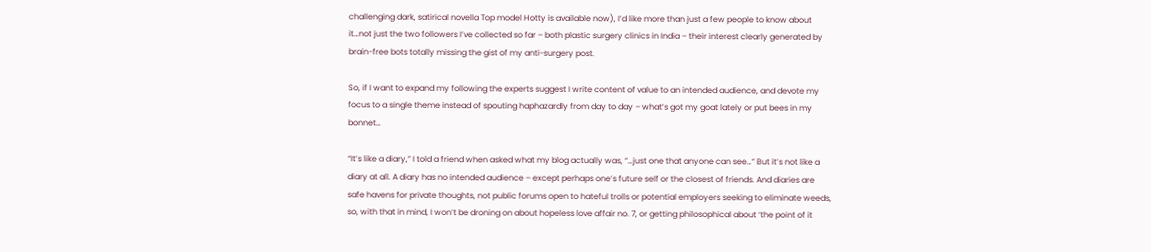challenging dark, satirical novella Top model Hotty is available now), I’d like more than just a few people to know about it…not just the two followers I’ve collected so far – both plastic surgery clinics in India – their interest clearly generated by brain-free bots totally missing the gist of my anti-surgery post.

So, if I want to expand my following the experts suggest I write content of value to an intended audience, and devote my focus to a single theme instead of spouting haphazardly from day to day – what’s got my goat lately or put bees in my bonnet…

“It’s like a diary,” I told a friend when asked what my blog actually was, “…just one that anyone can see…” But it’s not like a diary at all. A diary has no intended audience – except perhaps one’s future self or the closest of friends. And diaries are safe havens for private thoughts, not public forums open to hateful trolls or potential employers seeking to eliminate weeds, so, with that in mind, I won’t be droning on about hopeless love affair no. 7, or getting philosophical about ‘the point of it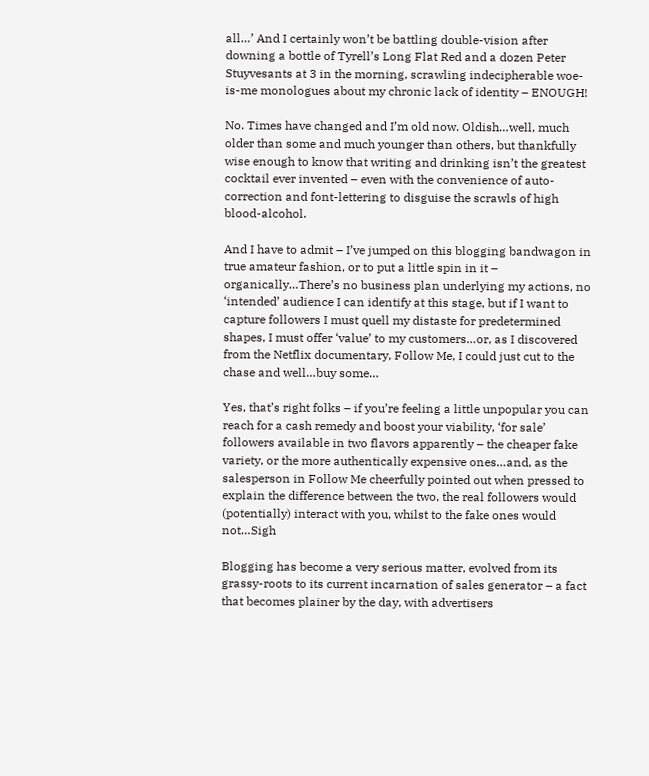all…’ And I certainly won’t be battling double-vision after downing a bottle of Tyrell’s Long Flat Red and a dozen Peter Stuyvesants at 3 in the morning, scrawling indecipherable woe-is-me monologues about my chronic lack of identity – ENOUGH!

No. Times have changed and I’m old now. Oldish…well, much older than some and much younger than others, but thankfully wise enough to know that writing and drinking isn’t the greatest cocktail ever invented – even with the convenience of auto-correction and font-lettering to disguise the scrawls of high blood-alcohol.

And I have to admit – I’ve jumped on this blogging bandwagon in true amateur fashion, or to put a little spin in it – organically…There’s no business plan underlying my actions, no ‘intended’ audience I can identify at this stage, but if I want to capture followers I must quell my distaste for predetermined shapes, I must offer ‘value’ to my customers…or, as I discovered from the Netflix documentary, Follow Me, I could just cut to the chase and well…buy some…

Yes, that’s right folks – if you’re feeling a little unpopular you can reach for a cash remedy and boost your viability, ‘for sale’ followers available in two flavors apparently – the cheaper fake variety, or the more authentically expensive ones…and, as the salesperson in Follow Me cheerfully pointed out when pressed to explain the difference between the two, the real followers would (potentially) interact with you, whilst to the fake ones would not…Sigh

Blogging has become a very serious matter, evolved from its grassy-roots to its current incarnation of sales generator – a fact that becomes plainer by the day, with advertisers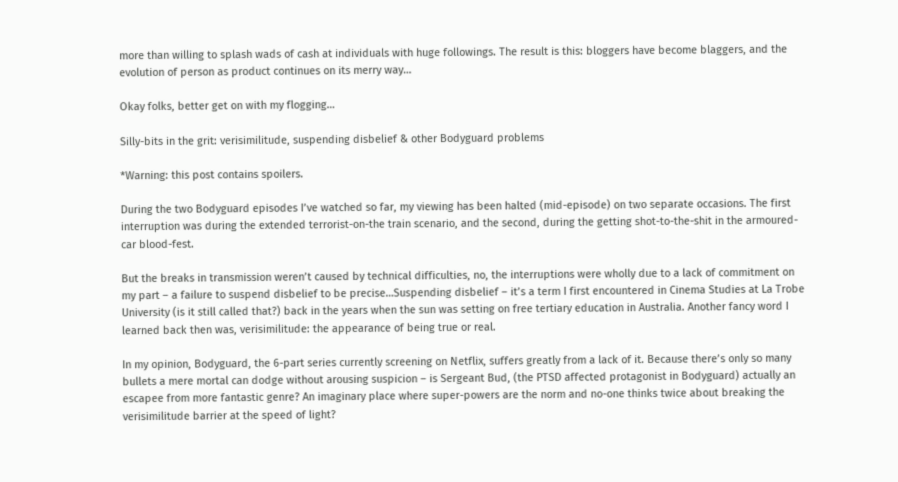more than willing to splash wads of cash at individuals with huge followings. The result is this: bloggers have become blaggers, and the evolution of person as product continues on its merry way…

Okay folks, better get on with my flogging…

Silly-bits in the grit: verisimilitude, suspending disbelief & other Bodyguard problems

*Warning: this post contains spoilers.

During the two Bodyguard episodes I’ve watched so far, my viewing has been halted (mid-episode) on two separate occasions. The first interruption was during the extended terrorist-on-the train scenario, and the second, during the getting shot-to-the-shit in the armoured-car blood-fest.

But the breaks in transmission weren’t caused by technical difficulties, no, the interruptions were wholly due to a lack of commitment on my part – a failure to suspend disbelief to be precise…Suspending disbelief – it’s a term I first encountered in Cinema Studies at La Trobe University (is it still called that?) back in the years when the sun was setting on free tertiary education in Australia. Another fancy word I learned back then was, verisimilitude: the appearance of being true or real.

In my opinion, Bodyguard, the 6-part series currently screening on Netflix, suffers greatly from a lack of it. Because there’s only so many bullets a mere mortal can dodge without arousing suspicion – is Sergeant Bud, (the PTSD affected protagonist in Bodyguard) actually an escapee from more fantastic genre? An imaginary place where super-powers are the norm and no-one thinks twice about breaking the verisimilitude barrier at the speed of light?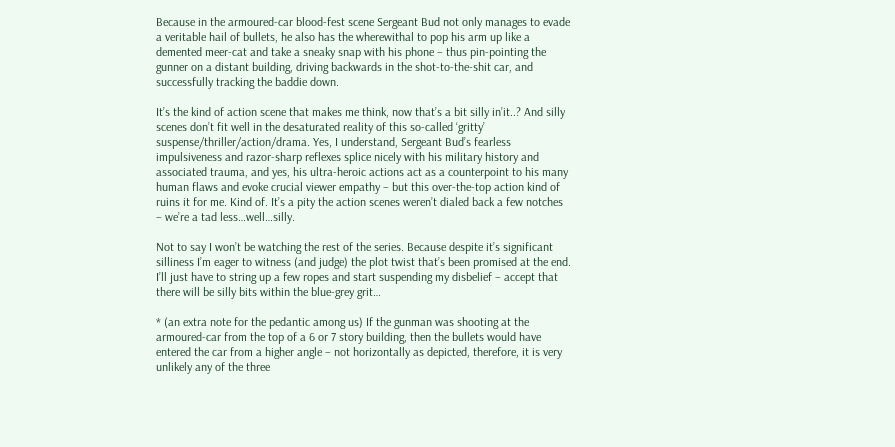Because in the armoured-car blood-fest scene Sergeant Bud not only manages to evade a veritable hail of bullets, he also has the wherewithal to pop his arm up like a demented meer-cat and take a sneaky snap with his phone – thus pin-pointing the gunner on a distant building, driving backwards in the shot-to-the-shit car, and successfully tracking the baddie down.

It’s the kind of action scene that makes me think, now that’s a bit silly in’it..? And silly scenes don’t fit well in the desaturated reality of this so-called ‘gritty’ suspense/thriller/action/drama. Yes, I understand, Sergeant Bud’s fearless impulsiveness and razor-sharp reflexes splice nicely with his military history and associated trauma, and yes, his ultra-heroic actions act as a counterpoint to his many human flaws and evoke crucial viewer empathy – but this over-the-top action kind of ruins it for me. Kind of. It’s a pity the action scenes weren’t dialed back a few notches – we’re a tad less…well…silly.

Not to say I won’t be watching the rest of the series. Because despite it’s significant silliness I’m eager to witness (and judge) the plot twist that’s been promised at the end. I’ll just have to string up a few ropes and start suspending my disbelief – accept that there will be silly bits within the blue-grey grit…

* (an extra note for the pedantic among us) If the gunman was shooting at the armoured-car from the top of a 6 or 7 story building, then the bullets would have entered the car from a higher angle – not horizontally as depicted, therefore, it is very unlikely any of the three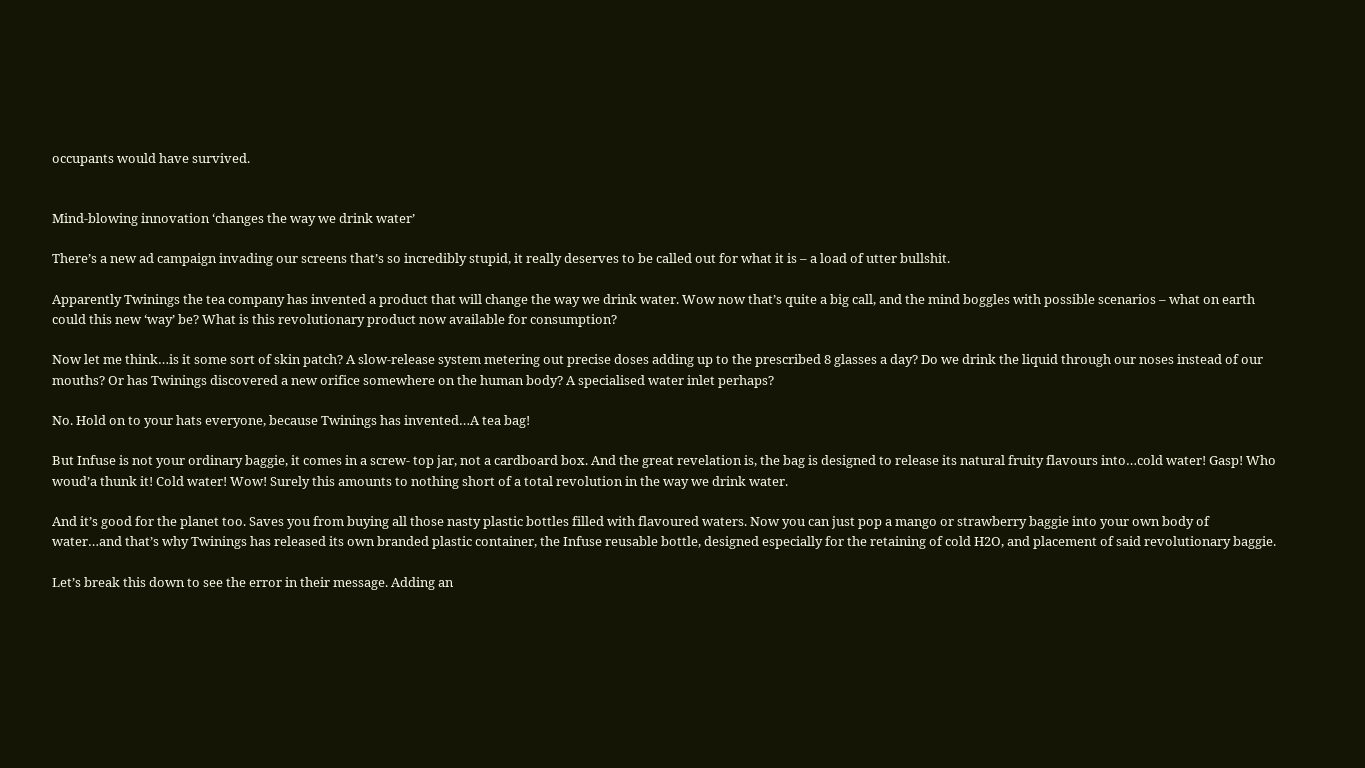occupants would have survived.


Mind-blowing innovation ‘changes the way we drink water’

There’s a new ad campaign invading our screens that’s so incredibly stupid, it really deserves to be called out for what it is – a load of utter bullshit.

Apparently Twinings the tea company has invented a product that will change the way we drink water. Wow now that’s quite a big call, and the mind boggles with possible scenarios – what on earth could this new ‘way’ be? What is this revolutionary product now available for consumption?

Now let me think…is it some sort of skin patch? A slow-release system metering out precise doses adding up to the prescribed 8 glasses a day? Do we drink the liquid through our noses instead of our mouths? Or has Twinings discovered a new orifice somewhere on the human body? A specialised water inlet perhaps?

No. Hold on to your hats everyone, because Twinings has invented…A tea bag!

But Infuse is not your ordinary baggie, it comes in a screw- top jar, not a cardboard box. And the great revelation is, the bag is designed to release its natural fruity flavours into…cold water! Gasp! Who woud’a thunk it! Cold water! Wow! Surely this amounts to nothing short of a total revolution in the way we drink water.

And it’s good for the planet too. Saves you from buying all those nasty plastic bottles filled with flavoured waters. Now you can just pop a mango or strawberry baggie into your own body of water…and that’s why Twinings has released its own branded plastic container, the Infuse reusable bottle, designed especially for the retaining of cold H2O, and placement of said revolutionary baggie.

Let’s break this down to see the error in their message. Adding an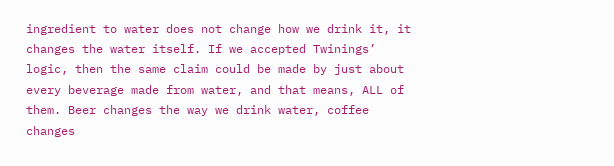ingredient to water does not change how we drink it, it changes the water itself. If we accepted Twinings’ logic, then the same claim could be made by just about every beverage made from water, and that means, ALL of them. Beer changes the way we drink water, coffee changes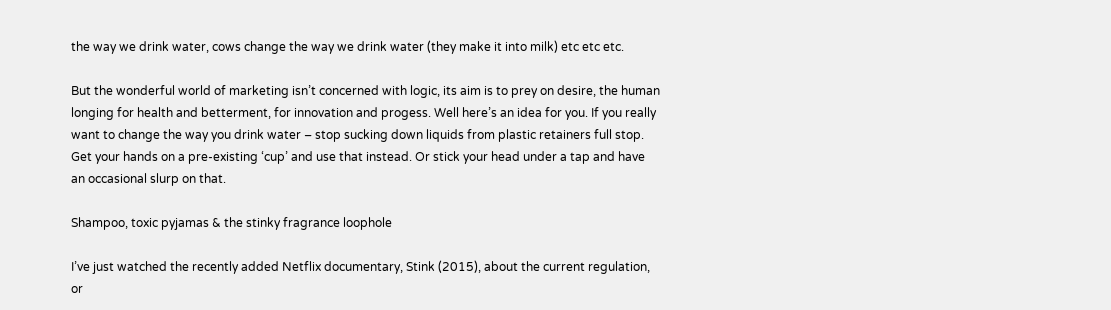the way we drink water, cows change the way we drink water (they make it into milk) etc etc etc.

But the wonderful world of marketing isn’t concerned with logic, its aim is to prey on desire, the human longing for health and betterment, for innovation and progess. Well here’s an idea for you. If you really want to change the way you drink water – stop sucking down liquids from plastic retainers full stop. Get your hands on a pre-existing ‘cup’ and use that instead. Or stick your head under a tap and have an occasional slurp on that.

Shampoo, toxic pyjamas & the stinky fragrance loophole

I’ve just watched the recently added Netflix documentary, Stink (2015), about the current regulation, or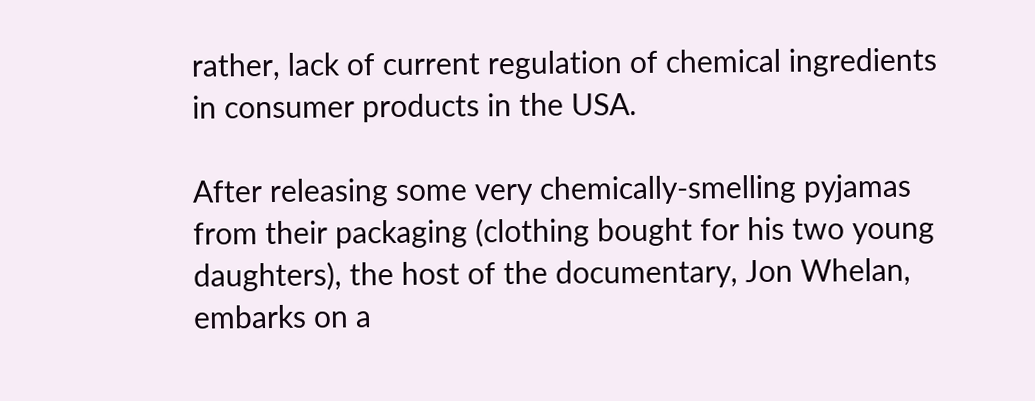rather, lack of current regulation of chemical ingredients in consumer products in the USA.

After releasing some very chemically-smelling pyjamas from their packaging (clothing bought for his two young daughters), the host of the documentary, Jon Whelan, embarks on a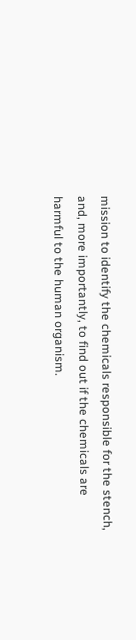mission to identify the chemicals responsible for the stench, and, more importantly, to find out if the chemicals are harmful to the human organism.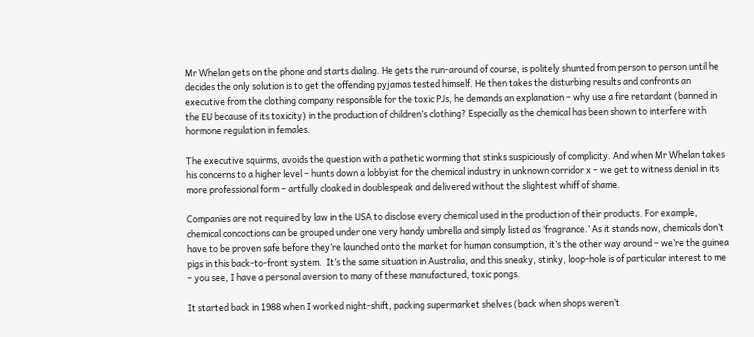Mr Whelan gets on the phone and starts dialing. He gets the run-around of course, is politely shunted from person to person until he decides the only solution is to get the offending pyjamas tested himself. He then takes the disturbing results and confronts an executive from the clothing company responsible for the toxic PJs, he demands an explanation – why use a fire retardant (banned in the EU because of its toxicity) in the production of children’s clothing? Especially as the chemical has been shown to interfere with hormone regulation in females.

The executive squirms, avoids the question with a pathetic worming that stinks suspiciously of complicity. And when Mr Whelan takes his concerns to a higher level – hunts down a lobbyist for the chemical industry in unknown corridor x – we get to witness denial in its more professional form – artfully cloaked in doublespeak and delivered without the slightest whiff of shame.

Companies are not required by law in the USA to disclose every chemical used in the production of their products. For example, chemical concoctions can be grouped under one very handy umbrella and simply listed as ‘fragrance.’ As it stands now, chemicals don’t have to be proven safe before they’re launched onto the market for human consumption, it’s the other way around – we’re the guinea pigs in this back-to-front system.  It’s the same situation in Australia, and this sneaky, stinky, loop-hole is of particular interest to me – you see, I have a personal aversion to many of these manufactured, toxic pongs.

It started back in 1988 when I worked night-shift, packing supermarket shelves (back when shops weren’t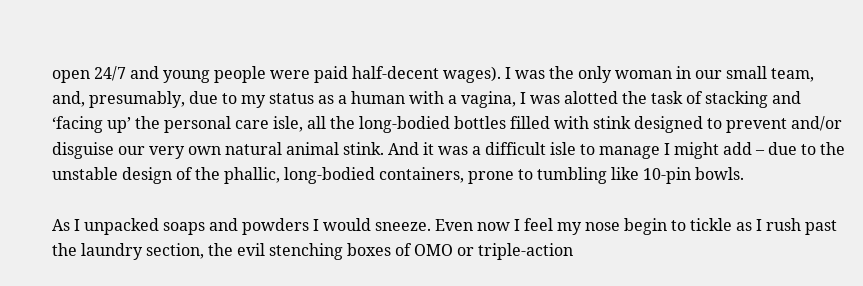open 24/7 and young people were paid half-decent wages). I was the only woman in our small team, and, presumably, due to my status as a human with a vagina, I was alotted the task of stacking and ‘facing up’ the personal care isle, all the long-bodied bottles filled with stink designed to prevent and/or disguise our very own natural animal stink. And it was a difficult isle to manage I might add – due to the unstable design of the phallic, long-bodied containers, prone to tumbling like 10-pin bowls.

As I unpacked soaps and powders I would sneeze. Even now I feel my nose begin to tickle as I rush past the laundry section, the evil stenching boxes of OMO or triple-action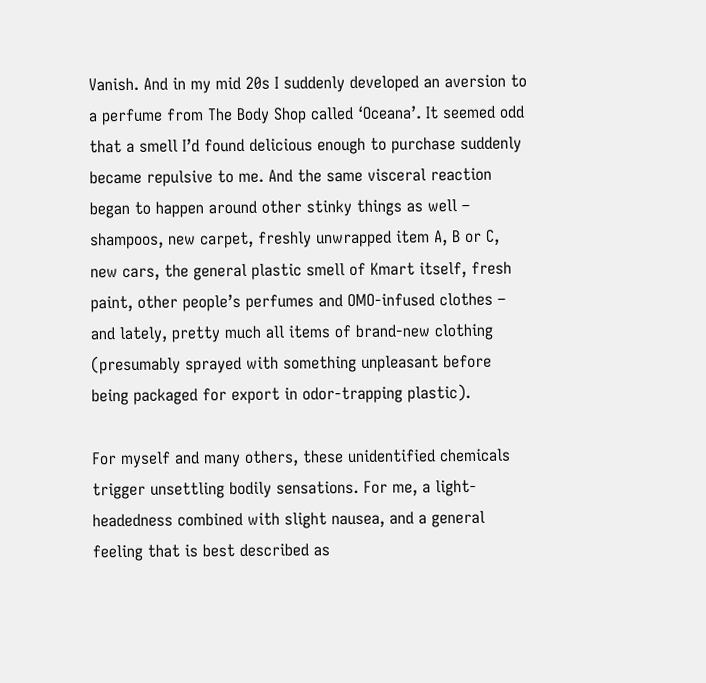Vanish. And in my mid 20s I suddenly developed an aversion to a perfume from The Body Shop called ‘Oceana’. It seemed odd that a smell I’d found delicious enough to purchase suddenly became repulsive to me. And the same visceral reaction began to happen around other stinky things as well – shampoos, new carpet, freshly unwrapped item A, B or C, new cars, the general plastic smell of Kmart itself, fresh paint, other people’s perfumes and OMO-infused clothes – and lately, pretty much all items of brand-new clothing (presumably sprayed with something unpleasant before being packaged for export in odor-trapping plastic).

For myself and many others, these unidentified chemicals trigger unsettling bodily sensations. For me, a light-headedness combined with slight nausea, and a general feeling that is best described as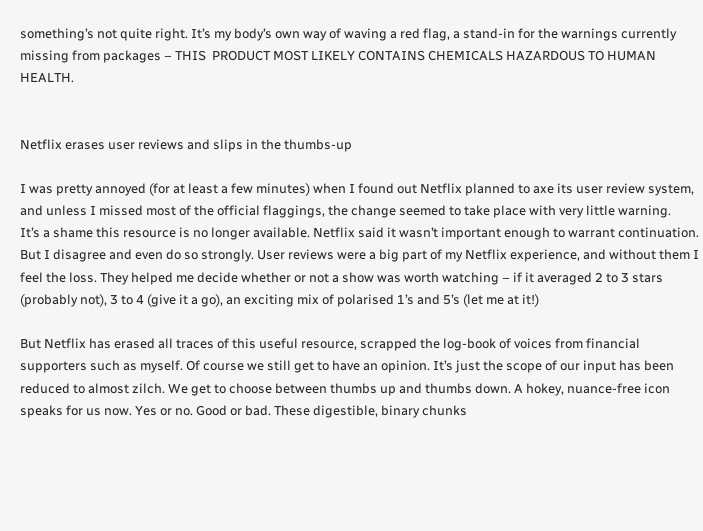something’s not quite right. It’s my body’s own way of waving a red flag, a stand-in for the warnings currently missing from packages – THIS  PRODUCT MOST LIKELY CONTAINS CHEMICALS HAZARDOUS TO HUMAN HEALTH.


Netflix erases user reviews and slips in the thumbs-up

I was pretty annoyed (for at least a few minutes) when I found out Netflix planned to axe its user review system, and unless I missed most of the official flaggings, the change seemed to take place with very little warning.
It’s a shame this resource is no longer available. Netflix said it wasn’t important enough to warrant continuation. But I disagree and even do so strongly. User reviews were a big part of my Netflix experience, and without them I feel the loss. They helped me decide whether or not a show was worth watching – if it averaged 2 to 3 stars (probably not), 3 to 4 (give it a go), an exciting mix of polarised 1’s and 5’s (let me at it!)

But Netflix has erased all traces of this useful resource, scrapped the log-book of voices from financial supporters such as myself. Of course we still get to have an opinion. It’s just the scope of our input has been reduced to almost zilch. We get to choose between thumbs up and thumbs down. A hokey, nuance-free icon speaks for us now. Yes or no. Good or bad. These digestible, binary chunks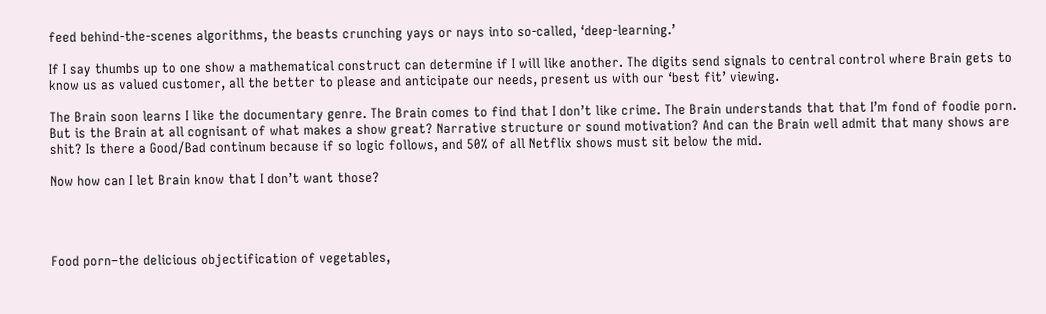feed behind-the-scenes algorithms, the beasts crunching yays or nays into so-called, ‘deep-learning.’

If I say thumbs up to one show a mathematical construct can determine if I will like another. The digits send signals to central control where Brain gets to know us as valued customer, all the better to please and anticipate our needs, present us with our ‘best fit’ viewing.

The Brain soon learns I like the documentary genre. The Brain comes to find that I don’t like crime. The Brain understands that that I’m fond of foodie porn. But is the Brain at all cognisant of what makes a show great? Narrative structure or sound motivation? And can the Brain well admit that many shows are shit? Is there a Good/Bad continum because if so logic follows, and 50% of all Netflix shows must sit below the mid.

Now how can I let Brain know that I don’t want those?




Food porn–the delicious objectification of vegetables,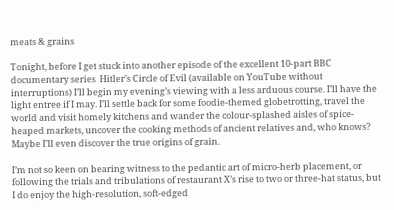meats & grains

Tonight, before I get stuck into another episode of the excellent 10-part BBC documentary series  Hitler’s Circle of Evil (available on YouTube without interruptions) I’ll begin my evening’s viewing with a less arduous course. I’ll have the light entree if I may. I’ll settle back for some foodie-themed globetrotting, travel the world and visit homely kitchens and wander the colour-splashed aisles of spice-heaped markets, uncover the cooking methods of ancient relatives and, who knows? Maybe I’ll even discover the true origins of grain.

I’m not so keen on bearing witness to the pedantic art of micro-herb placement, or following the trials and tribulations of restaurant X’s rise to two or three-hat status, but I do enjoy the high-resolution, soft-edged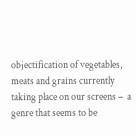objectification of vegetables, meats and grains currently taking place on our screens –  a genre that seems to be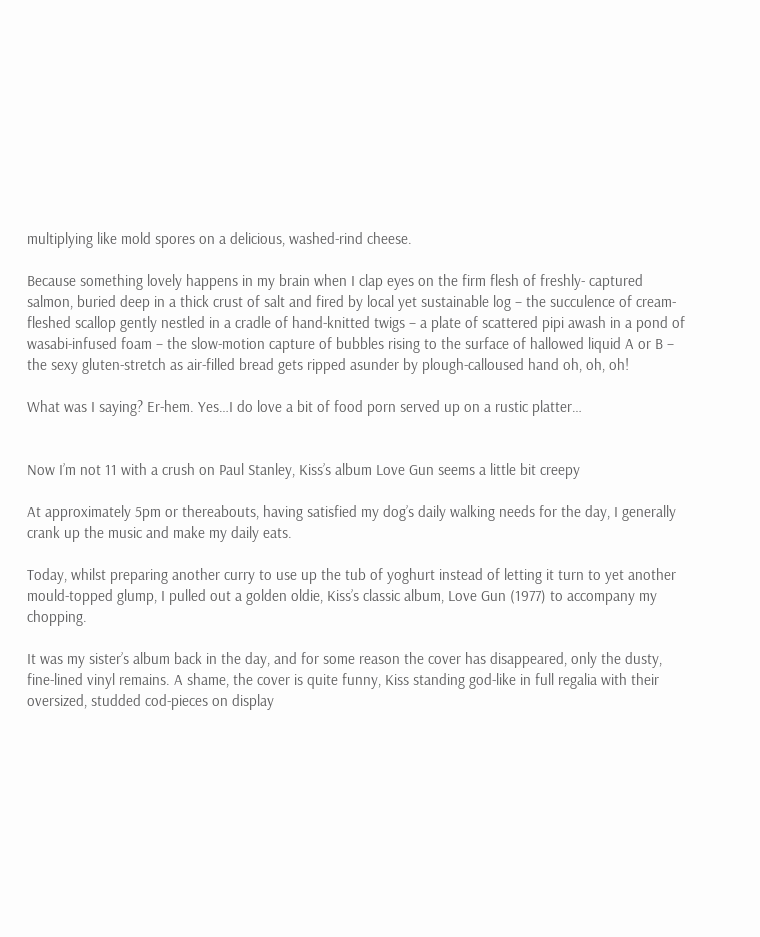multiplying like mold spores on a delicious, washed-rind cheese.

Because something lovely happens in my brain when I clap eyes on the firm flesh of freshly- captured salmon, buried deep in a thick crust of salt and fired by local yet sustainable log – the succulence of cream-fleshed scallop gently nestled in a cradle of hand-knitted twigs – a plate of scattered pipi awash in a pond of wasabi-infused foam – the slow-motion capture of bubbles rising to the surface of hallowed liquid A or B – the sexy gluten-stretch as air-filled bread gets ripped asunder by plough-calloused hand oh, oh, oh!

What was I saying? Er-hem. Yes…I do love a bit of food porn served up on a rustic platter…


Now I’m not 11 with a crush on Paul Stanley, Kiss’s album Love Gun seems a little bit creepy

At approximately 5pm or thereabouts, having satisfied my dog’s daily walking needs for the day, I generally crank up the music and make my daily eats.

Today, whilst preparing another curry to use up the tub of yoghurt instead of letting it turn to yet another mould-topped glump, I pulled out a golden oldie, Kiss’s classic album, Love Gun (1977) to accompany my chopping.

It was my sister’s album back in the day, and for some reason the cover has disappeared, only the dusty, fine-lined vinyl remains. A shame, the cover is quite funny, Kiss standing god-like in full regalia with their oversized, studded cod-pieces on display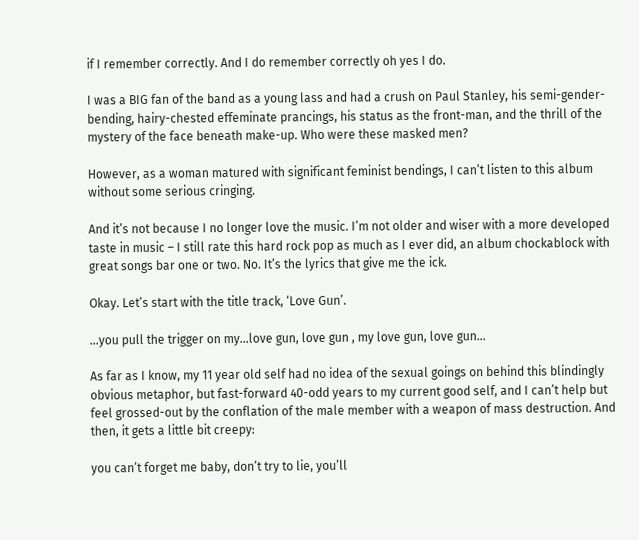if I remember correctly. And I do remember correctly oh yes I do.

I was a BIG fan of the band as a young lass and had a crush on Paul Stanley, his semi-gender-bending, hairy-chested effeminate prancings, his status as the front-man, and the thrill of the mystery of the face beneath make-up. Who were these masked men?

However, as a woman matured with significant feminist bendings, I can’t listen to this album without some serious cringing.

And it’s not because I no longer love the music. I’m not older and wiser with a more developed taste in music – I still rate this hard rock pop as much as I ever did, an album chockablock with great songs bar one or two. No. It’s the lyrics that give me the ick.

Okay. Let’s start with the title track, ‘Love Gun’.

…you pull the trigger on my…love gun, love gun , my love gun, love gun…

As far as I know, my 11 year old self had no idea of the sexual goings on behind this blindingly obvious metaphor, but fast-forward 40-odd years to my current good self, and I can’t help but feel grossed-out by the conflation of the male member with a weapon of mass destruction. And then, it gets a little bit creepy:

you can’t forget me baby, don’t try to lie, you’ll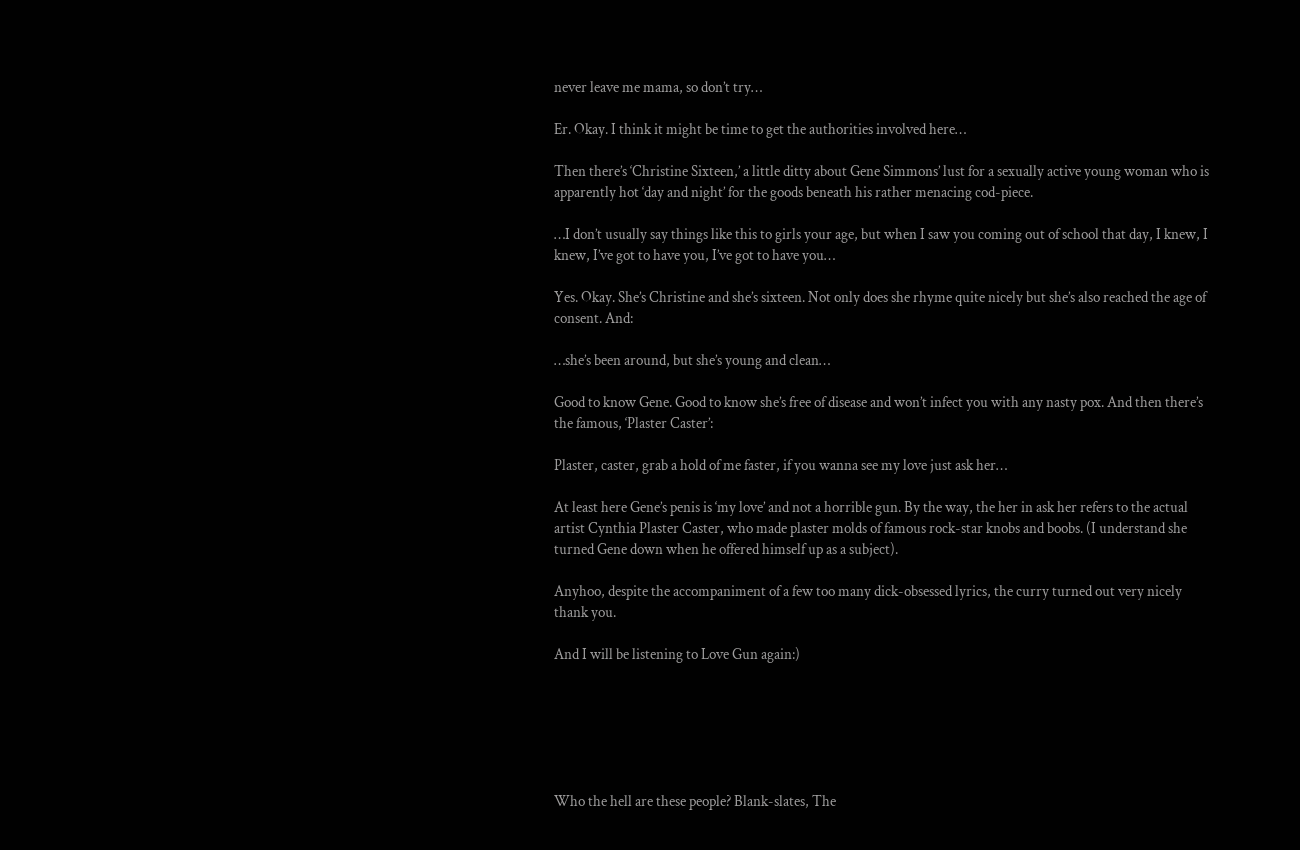never leave me mama, so don’t try…

Er. Okay. I think it might be time to get the authorities involved here…

Then there’s ‘Christine Sixteen,’ a little ditty about Gene Simmons’ lust for a sexually active young woman who is apparently hot ‘day and night’ for the goods beneath his rather menacing cod-piece.

…I don’t usually say things like this to girls your age, but when I saw you coming out of school that day, I knew, I knew, I’ve got to have you, I’ve got to have you…

Yes. Okay. She’s Christine and she’s sixteen. Not only does she rhyme quite nicely but she’s also reached the age of consent. And:

…she’s been around, but she’s young and clean…

Good to know Gene. Good to know she’s free of disease and won’t infect you with any nasty pox. And then there’s the famous, ‘Plaster Caster’:

Plaster, caster, grab a hold of me faster, if you wanna see my love just ask her…

At least here Gene’s penis is ‘my love’ and not a horrible gun. By the way, the her in ask her refers to the actual artist Cynthia Plaster Caster, who made plaster molds of famous rock-star knobs and boobs. (I understand she turned Gene down when he offered himself up as a subject).

Anyhoo, despite the accompaniment of a few too many dick-obsessed lyrics, the curry turned out very nicely thank you.

And I will be listening to Love Gun again:)






Who the hell are these people? Blank-slates, The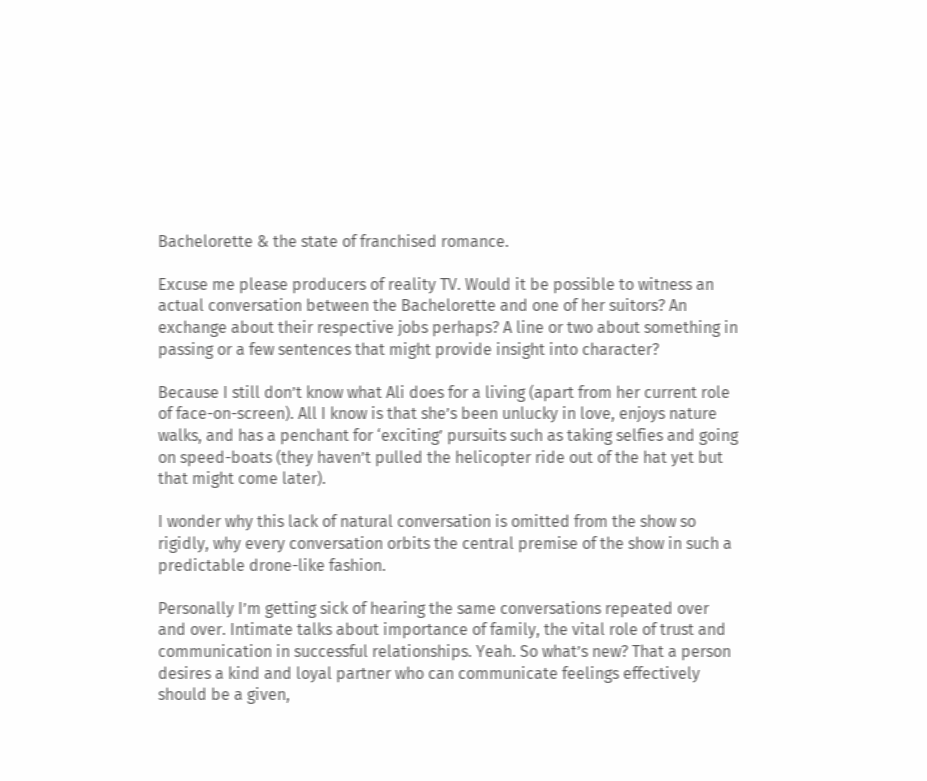Bachelorette & the state of franchised romance.

Excuse me please producers of reality TV. Would it be possible to witness an actual conversation between the Bachelorette and one of her suitors? An exchange about their respective jobs perhaps? A line or two about something in passing or a few sentences that might provide insight into character?

Because I still don’t know what Ali does for a living (apart from her current role of face-on-screen). All I know is that she’s been unlucky in love, enjoys nature walks, and has a penchant for ‘exciting’ pursuits such as taking selfies and going on speed-boats (they haven’t pulled the helicopter ride out of the hat yet but that might come later).

I wonder why this lack of natural conversation is omitted from the show so rigidly, why every conversation orbits the central premise of the show in such a predictable drone-like fashion.

Personally I’m getting sick of hearing the same conversations repeated over and over. Intimate talks about importance of family, the vital role of trust and communication in successful relationships. Yeah. So what’s new? That a person desires a kind and loyal partner who can communicate feelings effectively should be a given,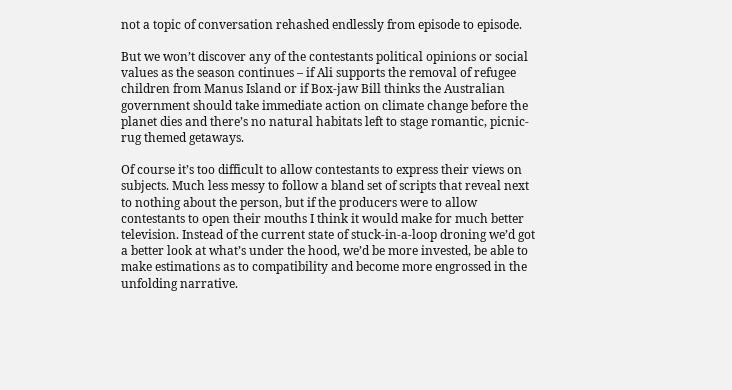not a topic of conversation rehashed endlessly from episode to episode.

But we won’t discover any of the contestants political opinions or social values as the season continues – if Ali supports the removal of refugee children from Manus Island or if Box-jaw Bill thinks the Australian government should take immediate action on climate change before the planet dies and there’s no natural habitats left to stage romantic, picnic-rug themed getaways.

Of course it’s too difficult to allow contestants to express their views on subjects. Much less messy to follow a bland set of scripts that reveal next to nothing about the person, but if the producers were to allow contestants to open their mouths I think it would make for much better television. Instead of the current state of stuck-in-a-loop droning we’d got a better look at what’s under the hood, we’d be more invested, be able to make estimations as to compatibility and become more engrossed in the unfolding narrative.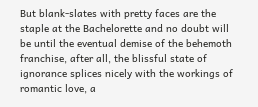But blank-slates with pretty faces are the staple at the Bachelorette and no doubt will be until the eventual demise of the behemoth franchise, after all, the blissful state of ignorance splices nicely with the workings of romantic love, a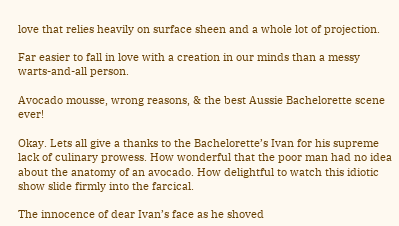love that relies heavily on surface sheen and a whole lot of projection.

Far easier to fall in love with a creation in our minds than a messy warts-and-all person.

Avocado mousse, wrong reasons, & the best Aussie Bachelorette scene ever!

Okay. Lets all give a thanks to the Bachelorette’s Ivan for his supreme lack of culinary prowess. How wonderful that the poor man had no idea about the anatomy of an avocado. How delightful to watch this idiotic show slide firmly into the farcical.

The innocence of dear Ivan’s face as he shoved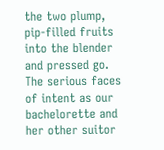the two plump, pip-filled fruits into the blender and pressed go. The serious faces of intent as our bachelorette and her other suitor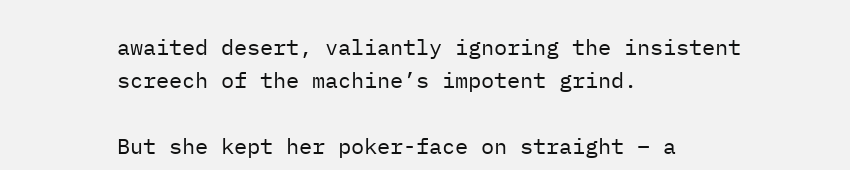awaited desert, valiantly ignoring the insistent screech of the machine’s impotent grind.

But she kept her poker-face on straight – a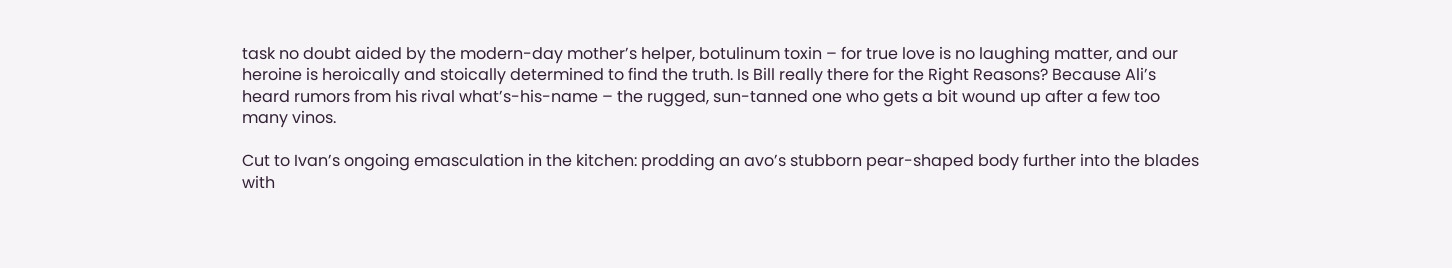task no doubt aided by the modern-day mother’s helper, botulinum toxin – for true love is no laughing matter, and our heroine is heroically and stoically determined to find the truth. Is Bill really there for the Right Reasons? Because Ali’s heard rumors from his rival what’s-his-name – the rugged, sun-tanned one who gets a bit wound up after a few too many vinos.

Cut to Ivan’s ongoing emasculation in the kitchen: prodding an avo’s stubborn pear-shaped body further into the blades with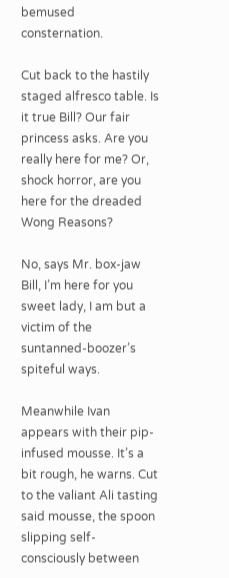bemused consternation.

Cut back to the hastily staged alfresco table. Is it true Bill? Our fair princess asks. Are you really here for me? Or, shock horror, are you here for the dreaded Wong Reasons?

No, says Mr. box-jaw Bill, I’m here for you sweet lady, I am but a victim of the suntanned-boozer’s spiteful ways.

Meanwhile Ivan appears with their pip-infused mousse. It’s a bit rough, he warns. Cut to the valiant Ali tasting said mousse, the spoon slipping self-consciously between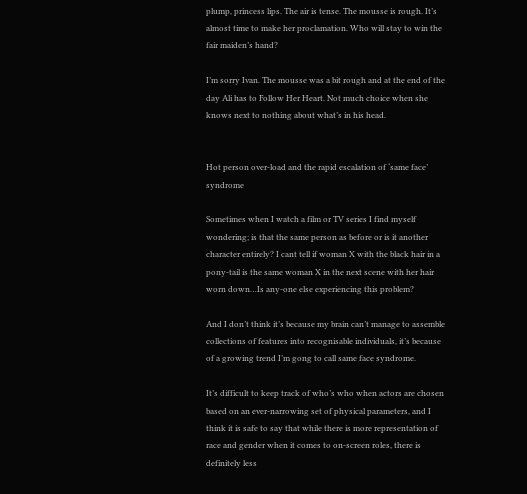plump, princess lips. The air is tense. The mousse is rough. It’s almost time to make her proclamation. Who will stay to win the fair maiden’s hand?

I’m sorry Ivan. The mousse was a bit rough and at the end of the day Ali has to Follow Her Heart. Not much choice when she knows next to nothing about what’s in his head.


Hot person over-load and the rapid escalation of ‘same face’ syndrome

Sometimes when I watch a film or TV series I find myself wondering; is that the same person as before or is it another character entirely? I cant tell if woman X with the black hair in a pony-tail is the same woman X in the next scene with her hair worn down…Is any-one else experiencing this problem?

And I don’t think it’s because my brain can’t manage to assemble collections of features into recognisable individuals, it’s because of a growing trend I’m gong to call same face syndrome.

It’s difficult to keep track of who’s who when actors are chosen based on an ever-narrowing set of physical parameters, and I think it is safe to say that while there is more representation of race and gender when it comes to on-screen roles, there is definitely less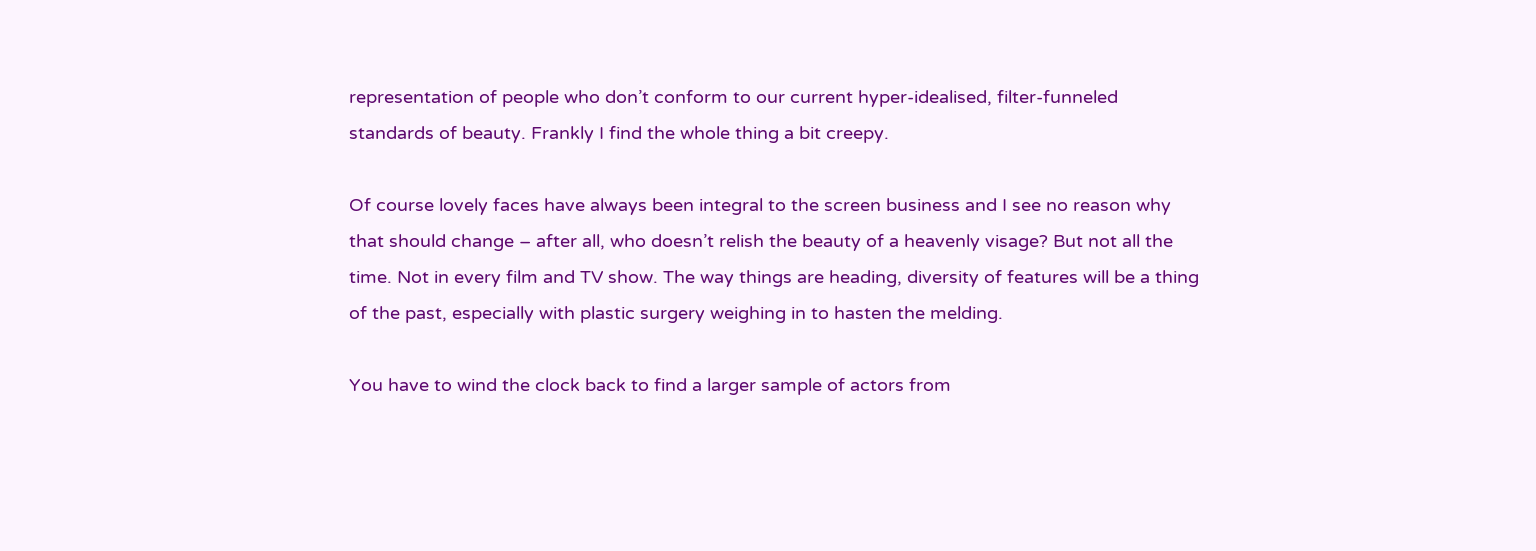representation of people who don’t conform to our current hyper-idealised, filter-funneled standards of beauty. Frankly I find the whole thing a bit creepy.

Of course lovely faces have always been integral to the screen business and I see no reason why that should change – after all, who doesn’t relish the beauty of a heavenly visage? But not all the time. Not in every film and TV show. The way things are heading, diversity of features will be a thing of the past, especially with plastic surgery weighing in to hasten the melding.

You have to wind the clock back to find a larger sample of actors from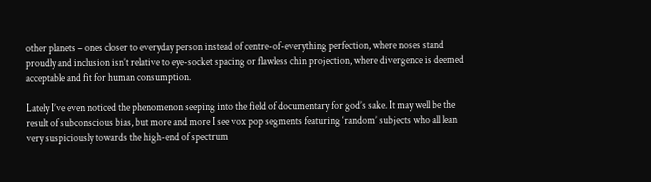other planets – ones closer to everyday person instead of centre-of-everything perfection, where noses stand proudly and inclusion isn’t relative to eye-socket spacing or flawless chin projection, where divergence is deemed acceptable and fit for human consumption.

Lately I’ve even noticed the phenomenon seeping into the field of documentary for god’s sake. It may well be the result of subconscious bias, but more and more I see vox pop segments featuring ‘random’ subjects who all lean very suspiciously towards the high-end of spectrum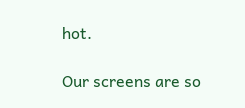hot.

Our screens are so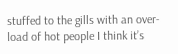stuffed to the gills with an over-load of hot people I think it’s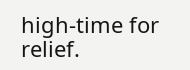high-time for relief.